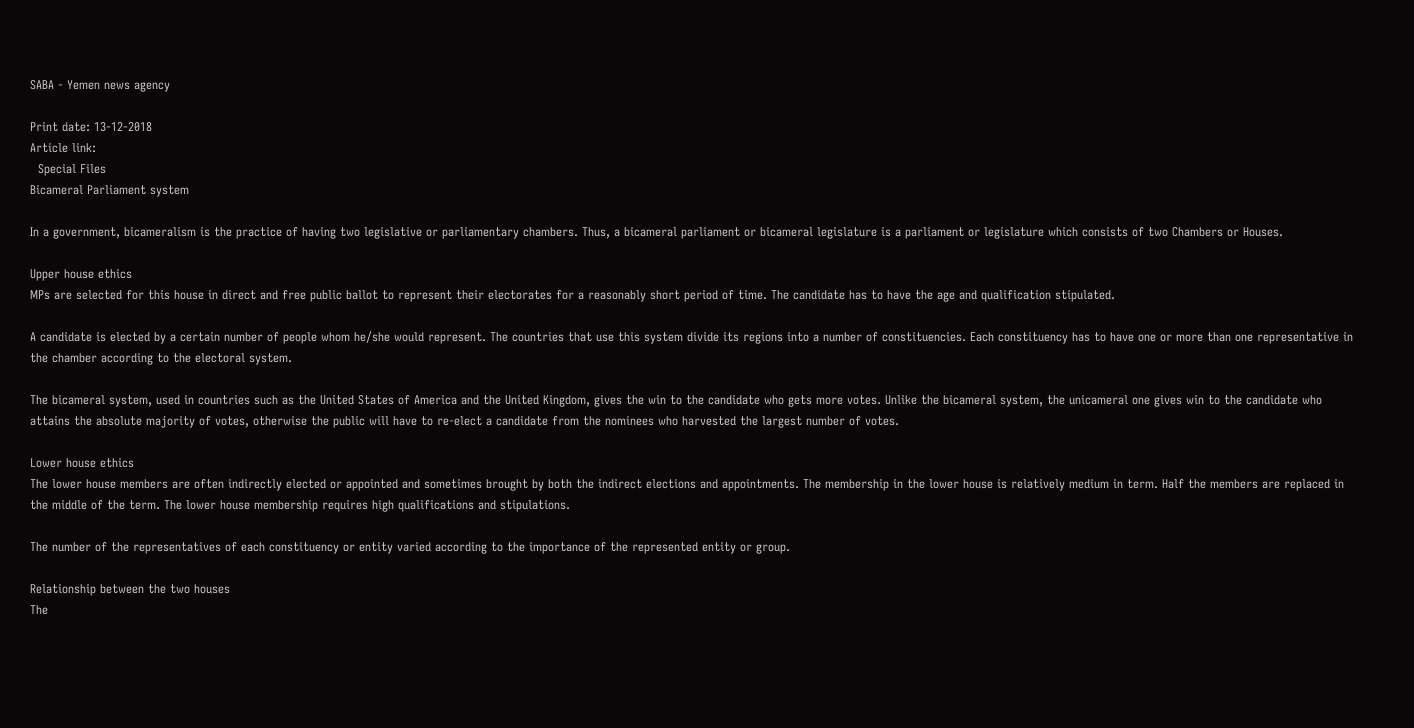SABA - Yemen news agency

Print date: 13-12-2018
Article link:
  Special Files
Bicameral Parliament system

In a government, bicameralism is the practice of having two legislative or parliamentary chambers. Thus, a bicameral parliament or bicameral legislature is a parliament or legislature which consists of two Chambers or Houses.

Upper house ethics
MPs are selected for this house in direct and free public ballot to represent their electorates for a reasonably short period of time. The candidate has to have the age and qualification stipulated.

A candidate is elected by a certain number of people whom he/she would represent. The countries that use this system divide its regions into a number of constituencies. Each constituency has to have one or more than one representative in the chamber according to the electoral system.

The bicameral system, used in countries such as the United States of America and the United Kingdom, gives the win to the candidate who gets more votes. Unlike the bicameral system, the unicameral one gives win to the candidate who attains the absolute majority of votes, otherwise the public will have to re-elect a candidate from the nominees who harvested the largest number of votes.

Lower house ethics
The lower house members are often indirectly elected or appointed and sometimes brought by both the indirect elections and appointments. The membership in the lower house is relatively medium in term. Half the members are replaced in the middle of the term. The lower house membership requires high qualifications and stipulations.

The number of the representatives of each constituency or entity varied according to the importance of the represented entity or group.

Relationship between the two houses
The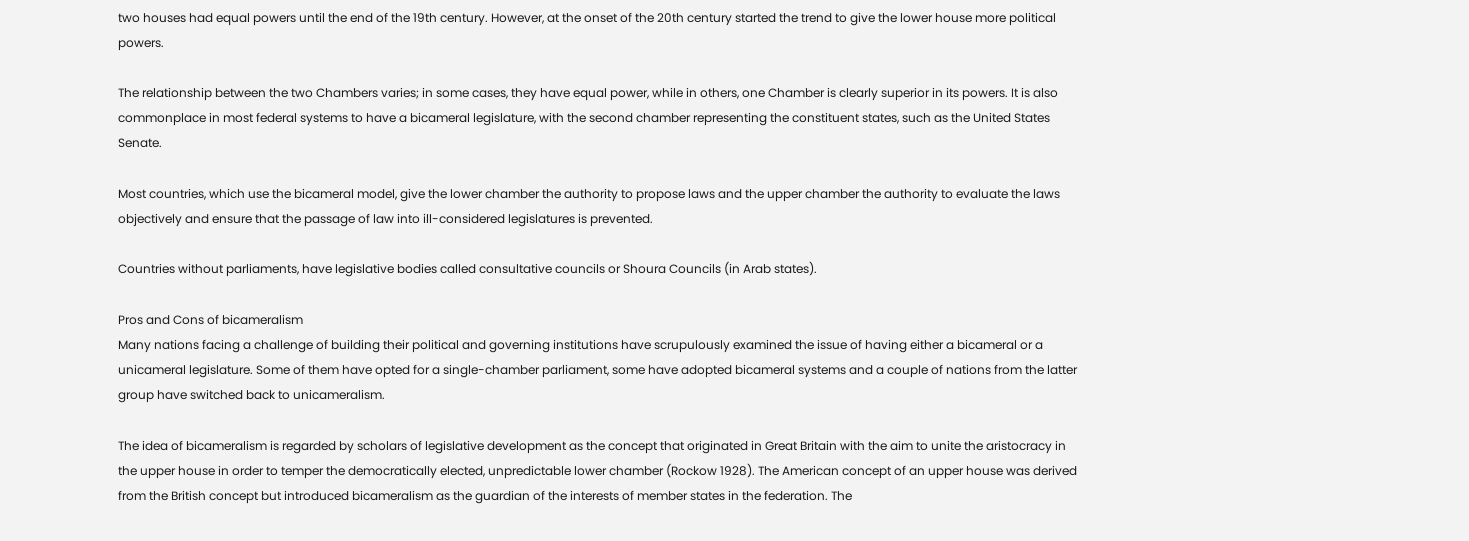two houses had equal powers until the end of the 19th century. However, at the onset of the 20th century started the trend to give the lower house more political powers.

The relationship between the two Chambers varies; in some cases, they have equal power, while in others, one Chamber is clearly superior in its powers. It is also commonplace in most federal systems to have a bicameral legislature, with the second chamber representing the constituent states, such as the United States Senate.

Most countries, which use the bicameral model, give the lower chamber the authority to propose laws and the upper chamber the authority to evaluate the laws objectively and ensure that the passage of law into ill-considered legislatures is prevented.

Countries without parliaments, have legislative bodies called consultative councils or Shoura Councils (in Arab states).

Pros and Cons of bicameralism
Many nations facing a challenge of building their political and governing institutions have scrupulously examined the issue of having either a bicameral or a unicameral legislature. Some of them have opted for a single-chamber parliament, some have adopted bicameral systems and a couple of nations from the latter group have switched back to unicameralism.

The idea of bicameralism is regarded by scholars of legislative development as the concept that originated in Great Britain with the aim to unite the aristocracy in the upper house in order to temper the democratically elected, unpredictable lower chamber (Rockow 1928). The American concept of an upper house was derived from the British concept but introduced bicameralism as the guardian of the interests of member states in the federation. The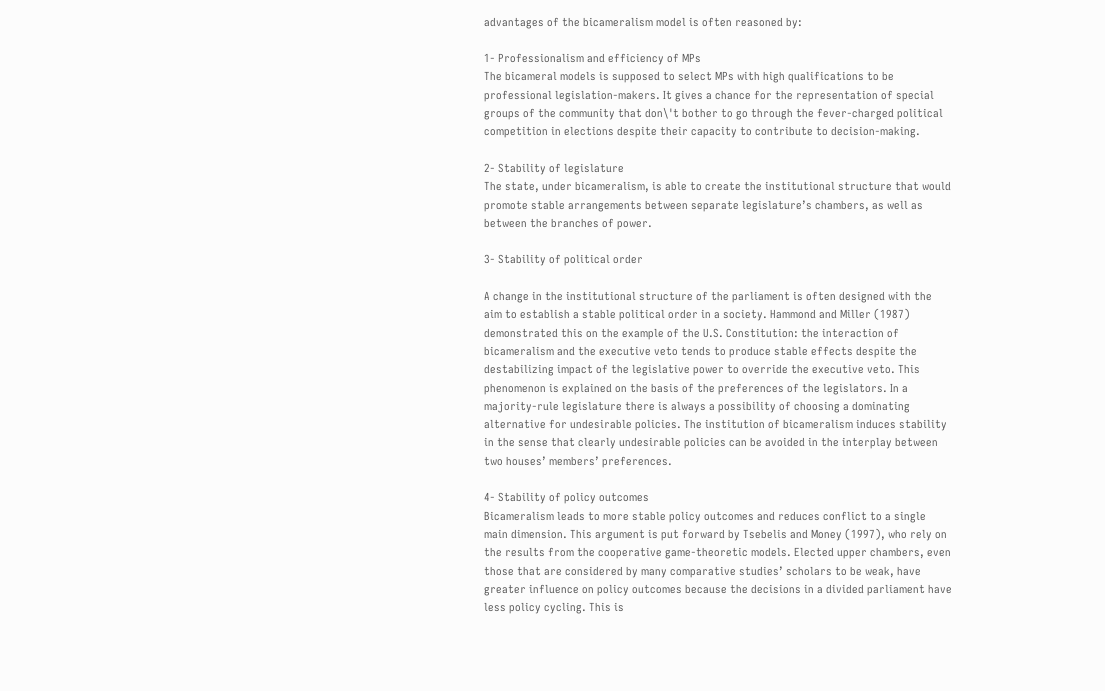advantages of the bicameralism model is often reasoned by:

1- Professionalism and efficiency of MPs
The bicameral models is supposed to select MPs with high qualifications to be professional legislation-makers. It gives a chance for the representation of special groups of the community that don\'t bother to go through the fever-charged political competition in elections despite their capacity to contribute to decision-making.

2- Stability of legislature
The state, under bicameralism, is able to create the institutional structure that would promote stable arrangements between separate legislature’s chambers, as well as between the branches of power.

3- Stability of political order

A change in the institutional structure of the parliament is often designed with the aim to establish a stable political order in a society. Hammond and Miller (1987) demonstrated this on the example of the U.S. Constitution: the interaction of bicameralism and the executive veto tends to produce stable effects despite the destabilizing impact of the legislative power to override the executive veto. This phenomenon is explained on the basis of the preferences of the legislators. In a majority-rule legislature there is always a possibility of choosing a dominating alternative for undesirable policies. The institution of bicameralism induces stability in the sense that clearly undesirable policies can be avoided in the interplay between two houses’ members’ preferences.

4- Stability of policy outcomes
Bicameralism leads to more stable policy outcomes and reduces conflict to a single main dimension. This argument is put forward by Tsebelis and Money (1997), who rely on the results from the cooperative game-theoretic models. Elected upper chambers, even those that are considered by many comparative studies’ scholars to be weak, have greater influence on policy outcomes because the decisions in a divided parliament have less policy cycling. This is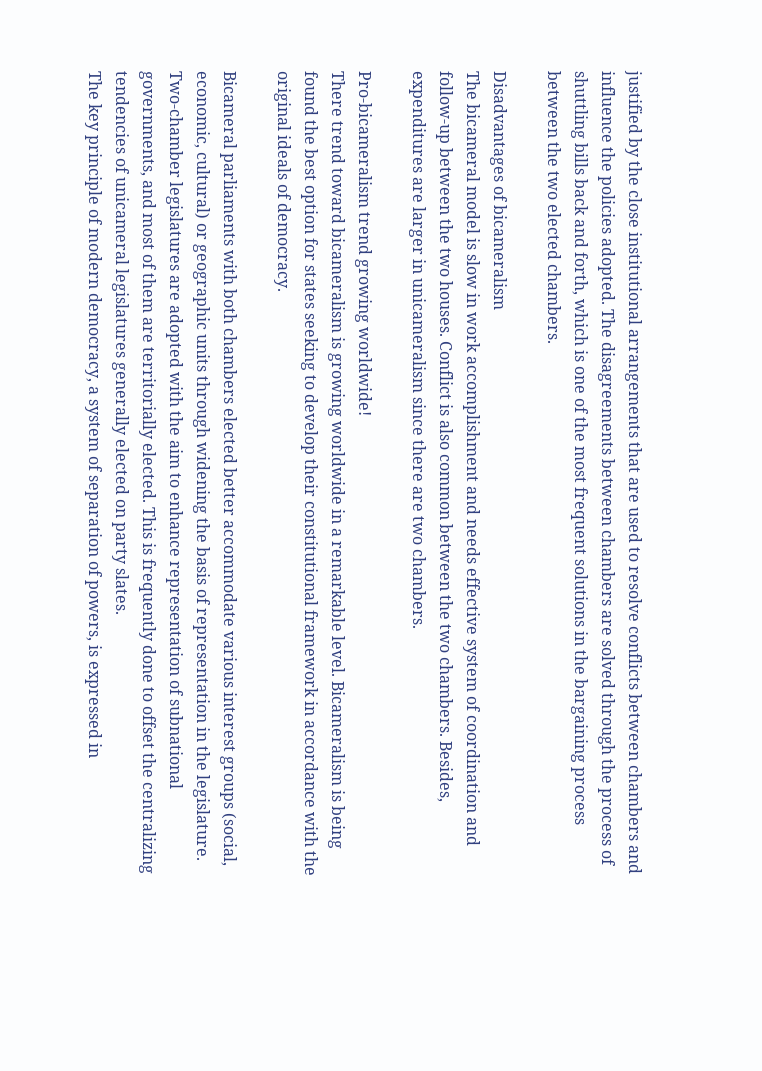justified by the close institutional arrangements that are used to resolve conflicts between chambers and influence the policies adopted. The disagreements between chambers are solved through the process of shuttling bills back and forth, which is one of the most frequent solutions in the bargaining process between the two elected chambers.

Disadvantages of bicameralism
The bicameral model is slow in work accomplishment and needs effective system of coordination and follow-up between the two houses. Conflict is also common between the two chambers. Besides, expenditures are larger in unicameralism since there are two chambers.

Pro-bicameralism trend growing worldwide!
There trend toward bicameralism is growing worldwide in a remarkable level. Bicameralism is being found the best option for states seeking to develop their constitutional framework in accordance with the original ideals of democracy.

Bicameral parliaments with both chambers elected better accommodate various interest groups (social, economic, cultural) or geographic units through widening the basis of representation in the legislature. Two-chamber legislatures are adopted with the aim to enhance representation of subnational governments, and most of them are territorially elected. This is frequently done to offset the centralizing tendencies of unicameral legislatures generally elected on party slates.
The key principle of modern democracy, a system of separation of powers, is expressed in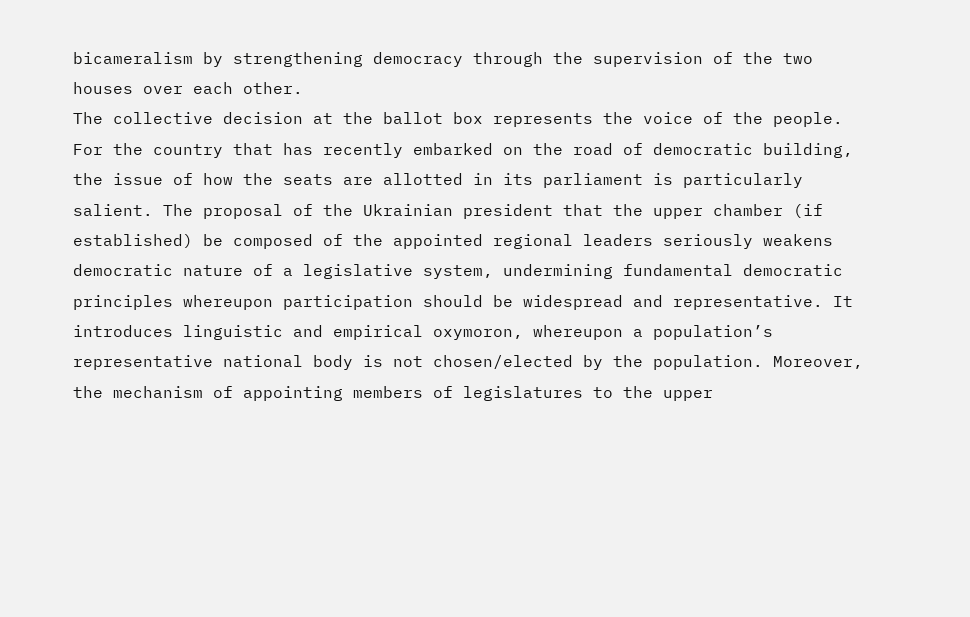bicameralism by strengthening democracy through the supervision of the two houses over each other.
The collective decision at the ballot box represents the voice of the people. For the country that has recently embarked on the road of democratic building, the issue of how the seats are allotted in its parliament is particularly salient. The proposal of the Ukrainian president that the upper chamber (if established) be composed of the appointed regional leaders seriously weakens democratic nature of a legislative system, undermining fundamental democratic principles whereupon participation should be widespread and representative. It introduces linguistic and empirical oxymoron, whereupon a population’s representative national body is not chosen/elected by the population. Moreover, the mechanism of appointing members of legislatures to the upper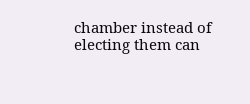chamber instead of electing them can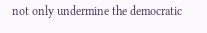not only undermine the democratic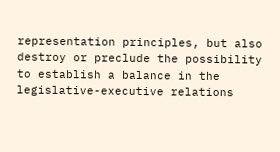representation principles, but also destroy or preclude the possibility to establish a balance in the legislative-executive relations